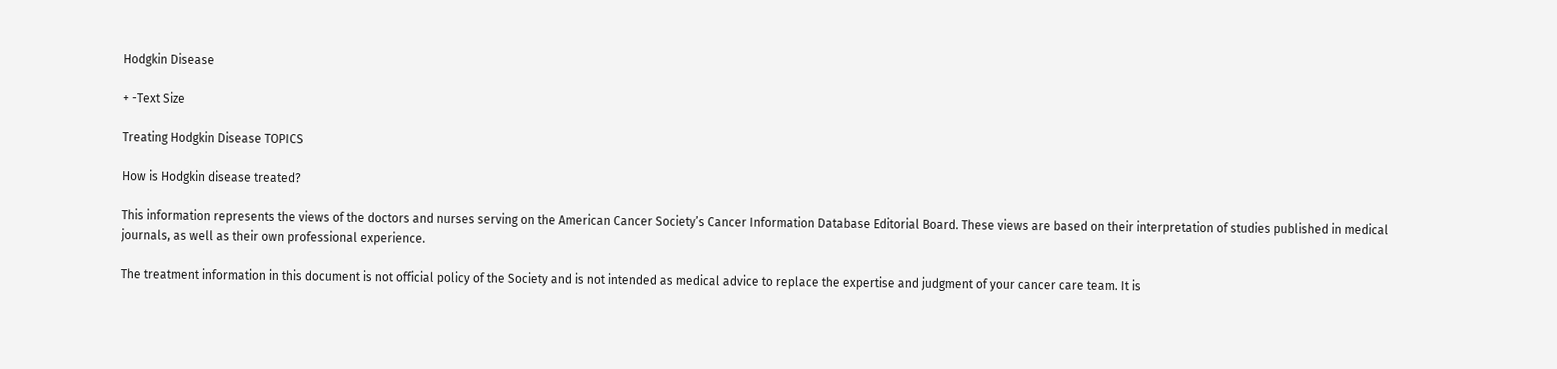Hodgkin Disease

+ -Text Size

Treating Hodgkin Disease TOPICS

How is Hodgkin disease treated?

This information represents the views of the doctors and nurses serving on the American Cancer Society’s Cancer Information Database Editorial Board. These views are based on their interpretation of studies published in medical journals, as well as their own professional experience.

The treatment information in this document is not official policy of the Society and is not intended as medical advice to replace the expertise and judgment of your cancer care team. It is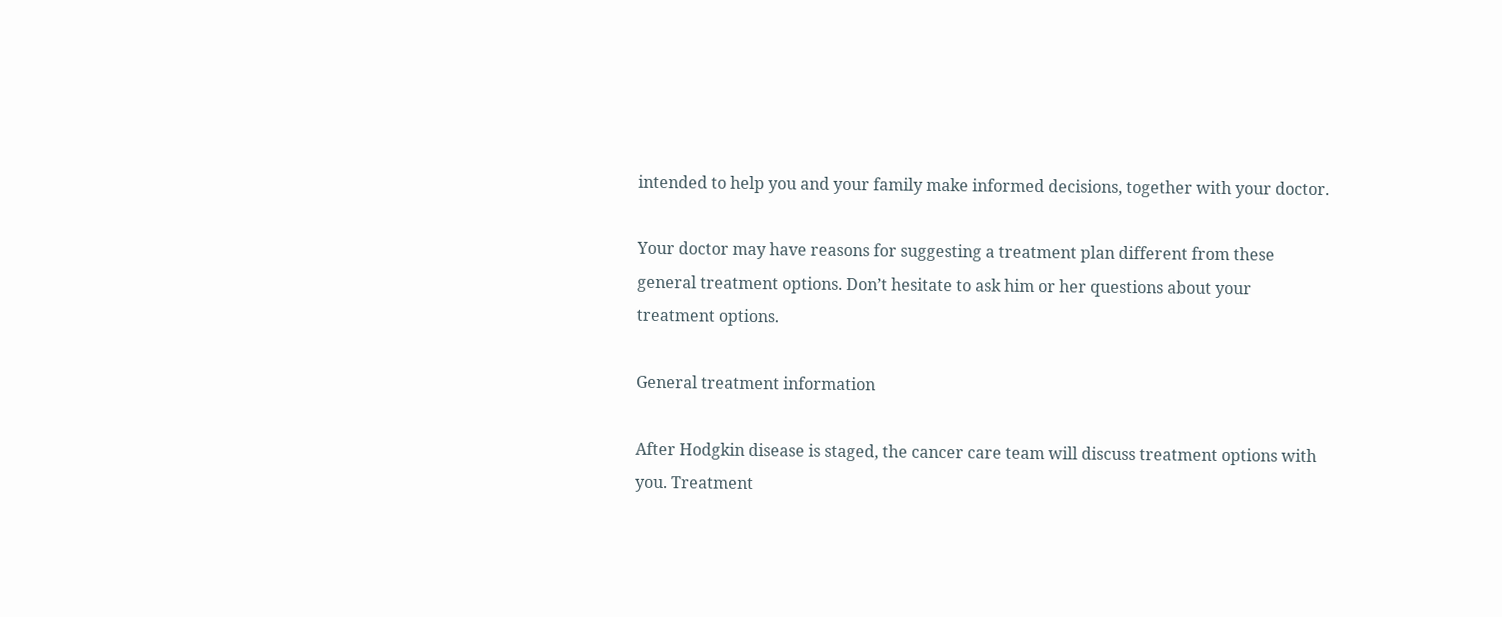intended to help you and your family make informed decisions, together with your doctor.

Your doctor may have reasons for suggesting a treatment plan different from these general treatment options. Don’t hesitate to ask him or her questions about your treatment options.

General treatment information

After Hodgkin disease is staged, the cancer care team will discuss treatment options with you. Treatment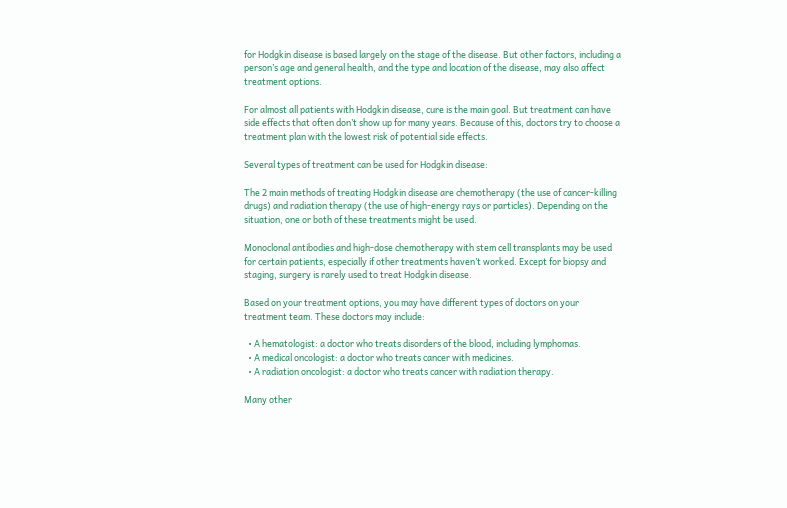for Hodgkin disease is based largely on the stage of the disease. But other factors, including a person’s age and general health, and the type and location of the disease, may also affect treatment options.

For almost all patients with Hodgkin disease, cure is the main goal. But treatment can have side effects that often don’t show up for many years. Because of this, doctors try to choose a treatment plan with the lowest risk of potential side effects.

Several types of treatment can be used for Hodgkin disease:

The 2 main methods of treating Hodgkin disease are chemotherapy (the use of cancer-killing drugs) and radiation therapy (the use of high-energy rays or particles). Depending on the situation, one or both of these treatments might be used.

Monoclonal antibodies and high-dose chemotherapy with stem cell transplants may be used for certain patients, especially if other treatments haven’t worked. Except for biopsy and staging, surgery is rarely used to treat Hodgkin disease.

Based on your treatment options, you may have different types of doctors on your treatment team. These doctors may include:

  • A hematologist: a doctor who treats disorders of the blood, including lymphomas.
  • A medical oncologist: a doctor who treats cancer with medicines.
  • A radiation oncologist: a doctor who treats cancer with radiation therapy.

Many other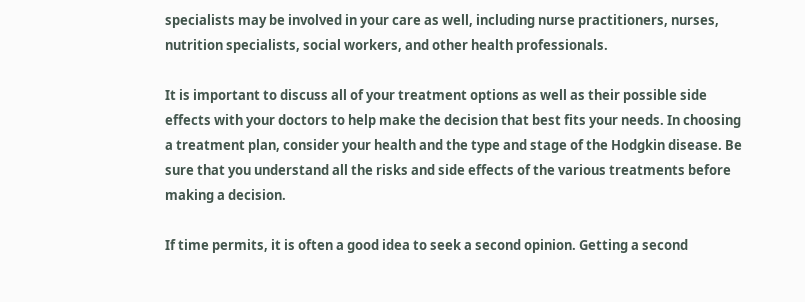specialists may be involved in your care as well, including nurse practitioners, nurses, nutrition specialists, social workers, and other health professionals.

It is important to discuss all of your treatment options as well as their possible side effects with your doctors to help make the decision that best fits your needs. In choosing a treatment plan, consider your health and the type and stage of the Hodgkin disease. Be sure that you understand all the risks and side effects of the various treatments before making a decision.

If time permits, it is often a good idea to seek a second opinion. Getting a second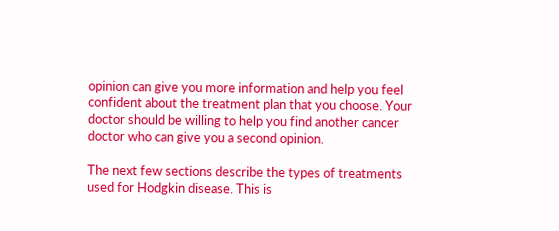opinion can give you more information and help you feel confident about the treatment plan that you choose. Your doctor should be willing to help you find another cancer doctor who can give you a second opinion.

The next few sections describe the types of treatments used for Hodgkin disease. This is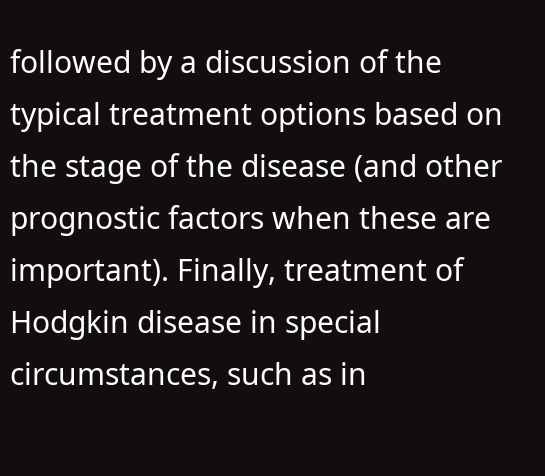followed by a discussion of the typical treatment options based on the stage of the disease (and other prognostic factors when these are important). Finally, treatment of Hodgkin disease in special circumstances, such as in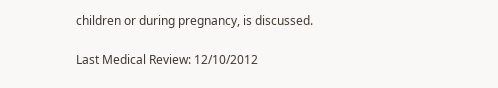children or during pregnancy, is discussed.

Last Medical Review: 12/10/2012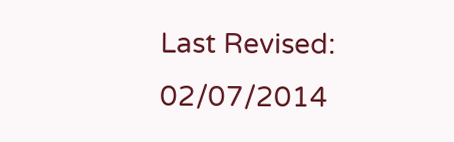Last Revised: 02/07/2014